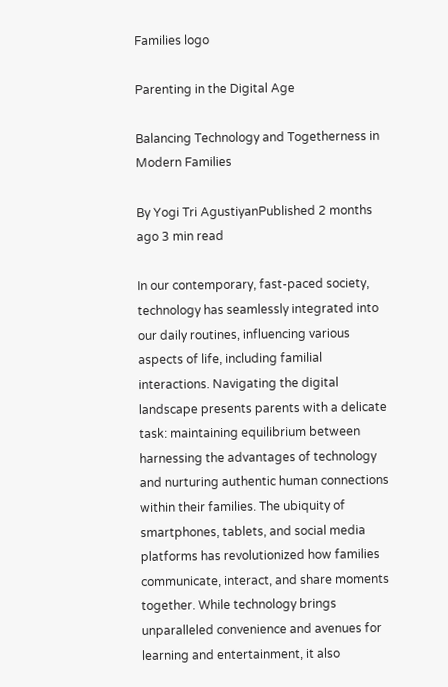Families logo

Parenting in the Digital Age

Balancing Technology and Togetherness in Modern Families

By Yogi Tri AgustiyanPublished 2 months ago 3 min read

In our contemporary, fast-paced society, technology has seamlessly integrated into our daily routines, influencing various aspects of life, including familial interactions. Navigating the digital landscape presents parents with a delicate task: maintaining equilibrium between harnessing the advantages of technology and nurturing authentic human connections within their families. The ubiquity of smartphones, tablets, and social media platforms has revolutionized how families communicate, interact, and share moments together. While technology brings unparalleled convenience and avenues for learning and entertainment, it also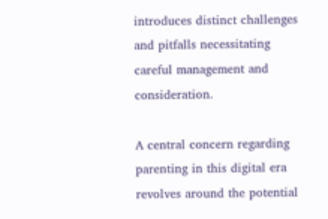introduces distinct challenges and pitfalls necessitating careful management and consideration.

A central concern regarding parenting in this digital era revolves around the potential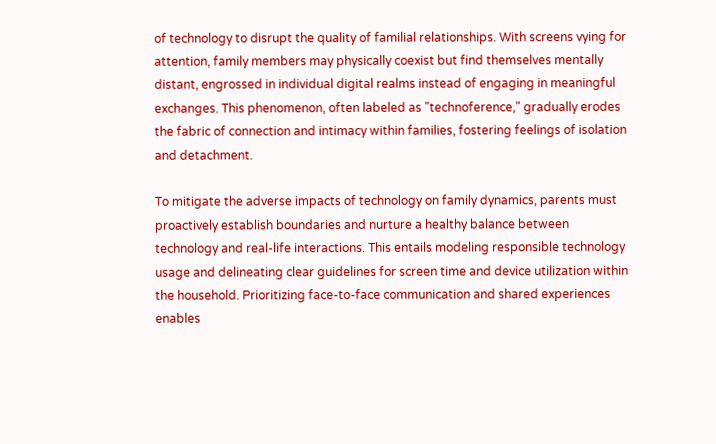of technology to disrupt the quality of familial relationships. With screens vying for attention, family members may physically coexist but find themselves mentally distant, engrossed in individual digital realms instead of engaging in meaningful exchanges. This phenomenon, often labeled as "technoference," gradually erodes the fabric of connection and intimacy within families, fostering feelings of isolation and detachment.

To mitigate the adverse impacts of technology on family dynamics, parents must proactively establish boundaries and nurture a healthy balance between technology and real-life interactions. This entails modeling responsible technology usage and delineating clear guidelines for screen time and device utilization within the household. Prioritizing face-to-face communication and shared experiences enables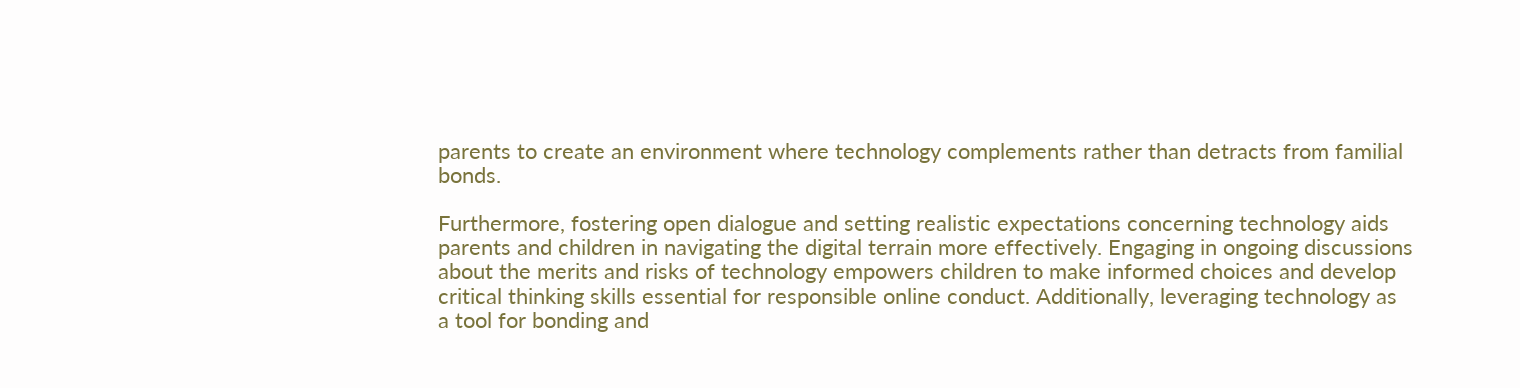parents to create an environment where technology complements rather than detracts from familial bonds.

Furthermore, fostering open dialogue and setting realistic expectations concerning technology aids parents and children in navigating the digital terrain more effectively. Engaging in ongoing discussions about the merits and risks of technology empowers children to make informed choices and develop critical thinking skills essential for responsible online conduct. Additionally, leveraging technology as a tool for bonding and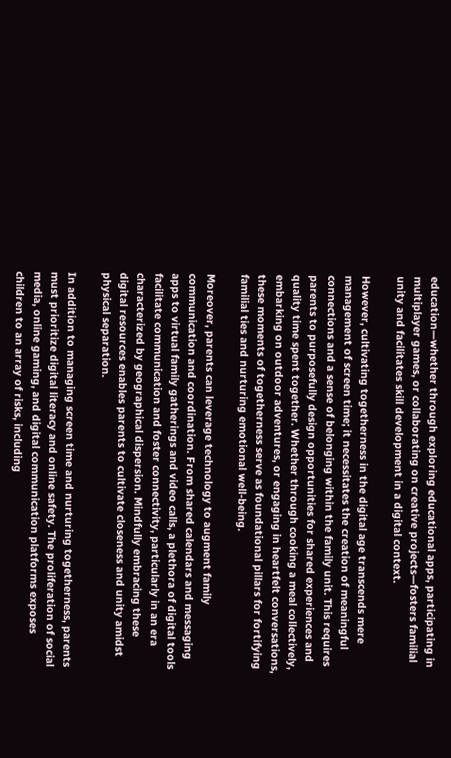education—whether through exploring educational apps, participating in multiplayer games, or collaborating on creative projects—fosters familial unity and facilitates skill development in a digital context.

However, cultivating togetherness in the digital age transcends mere management of screen time; it necessitates the creation of meaningful connections and a sense of belonging within the family unit. This requires parents to purposefully design opportunities for shared experiences and quality time spent together. Whether through cooking a meal collectively, embarking on outdoor adventures, or engaging in heartfelt conversations, these moments of togetherness serve as foundational pillars for fortifying familial ties and nurturing emotional well-being.

Moreover, parents can leverage technology to augment family communication and coordination. From shared calendars and messaging apps to virtual family gatherings and video calls, a plethora of digital tools facilitate communication and foster connectivity, particularly in an era characterized by geographical dispersion. Mindfully embracing these digital resources enables parents to cultivate closeness and unity amidst physical separation.

In addition to managing screen time and nurturing togetherness, parents must prioritize digital literacy and online safety. The proliferation of social media, online gaming, and digital communication platforms exposes children to an array of risks, including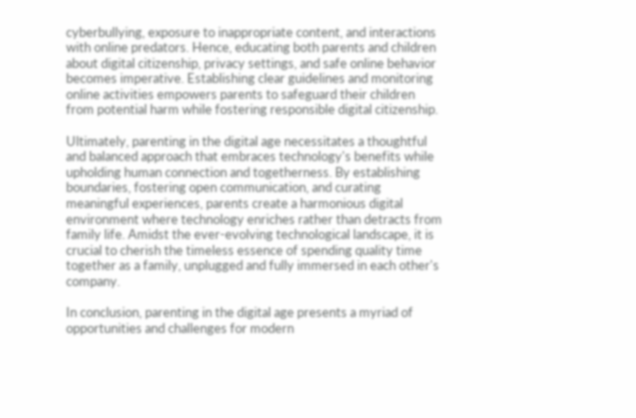cyberbullying, exposure to inappropriate content, and interactions with online predators. Hence, educating both parents and children about digital citizenship, privacy settings, and safe online behavior becomes imperative. Establishing clear guidelines and monitoring online activities empowers parents to safeguard their children from potential harm while fostering responsible digital citizenship.

Ultimately, parenting in the digital age necessitates a thoughtful and balanced approach that embraces technology's benefits while upholding human connection and togetherness. By establishing boundaries, fostering open communication, and curating meaningful experiences, parents create a harmonious digital environment where technology enriches rather than detracts from family life. Amidst the ever-evolving technological landscape, it is crucial to cherish the timeless essence of spending quality time together as a family, unplugged and fully immersed in each other's company.

In conclusion, parenting in the digital age presents a myriad of opportunities and challenges for modern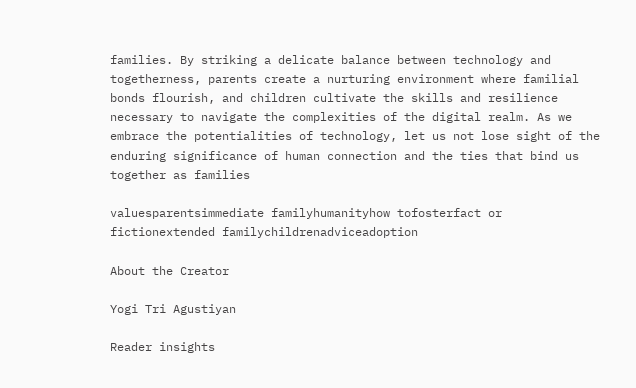families. By striking a delicate balance between technology and togetherness, parents create a nurturing environment where familial bonds flourish, and children cultivate the skills and resilience necessary to navigate the complexities of the digital realm. As we embrace the potentialities of technology, let us not lose sight of the enduring significance of human connection and the ties that bind us together as families

valuesparentsimmediate familyhumanityhow tofosterfact or fictionextended familychildrenadviceadoption

About the Creator

Yogi Tri Agustiyan

Reader insights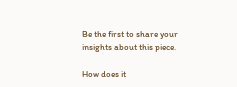Be the first to share your insights about this piece.

How does it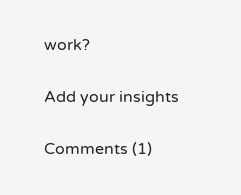work?

Add your insights

Comments (1)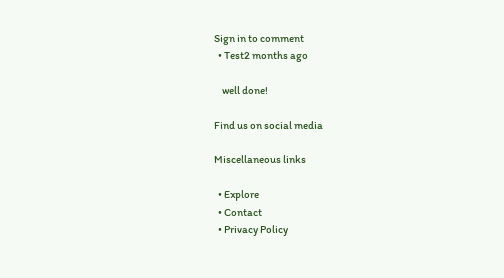Sign in to comment
  • Test2 months ago

    well done!

Find us on social media

Miscellaneous links

  • Explore
  • Contact
  • Privacy Policy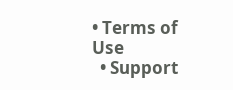• Terms of Use
  • Support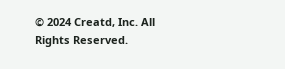© 2024 Creatd, Inc. All Rights Reserved.